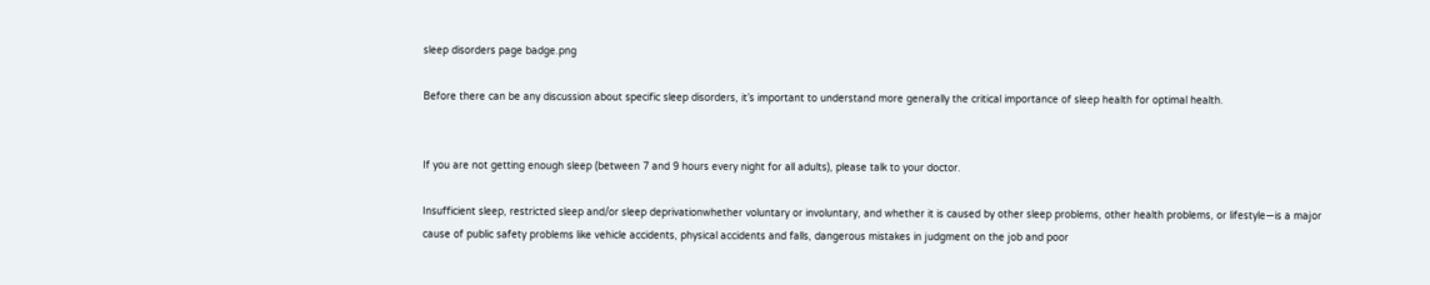sleep disorders page badge.png

Before there can be any discussion about specific sleep disorders, it’s important to understand more generally the critical importance of sleep health for optimal health.


If you are not getting enough sleep (between 7 and 9 hours every night for all adults), please talk to your doctor.

Insufficient sleep, restricted sleep and/or sleep deprivationwhether voluntary or involuntary, and whether it is caused by other sleep problems, other health problems, or lifestyle—is a major cause of public safety problems like vehicle accidents, physical accidents and falls, dangerous mistakes in judgment on the job and poor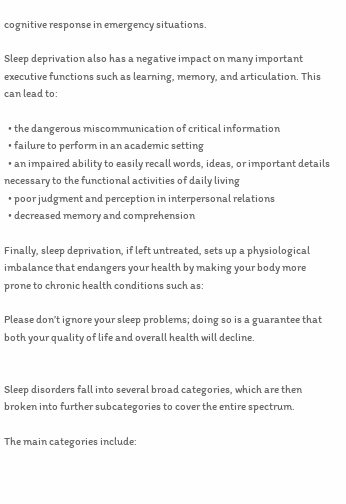cognitive response in emergency situations.

Sleep deprivation also has a negative impact on many important executive functions such as learning, memory, and articulation. This can lead to:

  • the dangerous miscommunication of critical information
  • failure to perform in an academic setting
  • an impaired ability to easily recall words, ideas, or important details necessary to the functional activities of daily living
  • poor judgment and perception in interpersonal relations
  • decreased memory and comprehension

Finally, sleep deprivation, if left untreated, sets up a physiological imbalance that endangers your health by making your body more prone to chronic health conditions such as:

Please don’t ignore your sleep problems; doing so is a guarantee that both your quality of life and overall health will decline.


Sleep disorders fall into several broad categories, which are then broken into further subcategories to cover the entire spectrum.

The main categories include: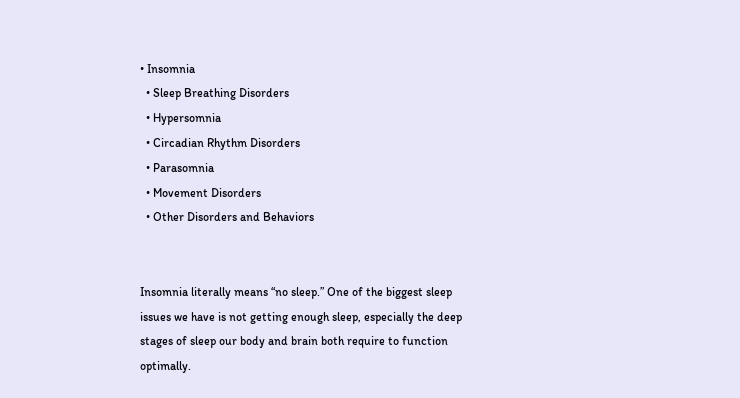• Insomnia
  • Sleep Breathing Disorders
  • Hypersomnia
  • Circadian Rhythm Disorders
  • Parasomnia
  • Movement Disorders
  • Other Disorders and Behaviors


Insomnia literally means “no sleep.” One of the biggest sleep issues we have is not getting enough sleep, especially the deep stages of sleep our body and brain both require to function optimally.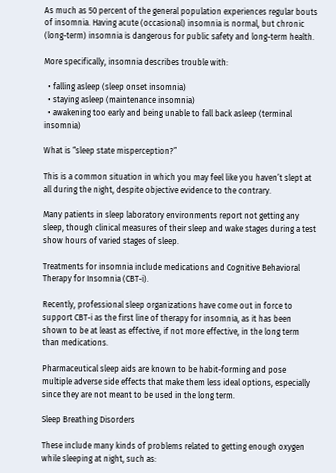As much as 50 percent of the general population experiences regular bouts of insomnia. Having acute (occasional) insomnia is normal, but chronic (long-term) insomnia is dangerous for public safety and long-term health.

More specifically, insomnia describes trouble with:

  • falling asleep (sleep onset insomnia)
  • staying asleep (maintenance insomnia)
  • awakening too early and being unable to fall back asleep (terminal insomnia)

What is “sleep state misperception?”

This is a common situation in which you may feel like you haven’t slept at all during the night, despite objective evidence to the contrary.

Many patients in sleep laboratory environments report not getting any sleep, though clinical measures of their sleep and wake stages during a test show hours of varied stages of sleep.

Treatments for insomnia include medications and Cognitive Behavioral Therapy for Insomnia (CBT-i).

Recently, professional sleep organizations have come out in force to support CBT-i as the first line of therapy for insomnia, as it has been shown to be at least as effective, if not more effective, in the long term than medications.

Pharmaceutical sleep aids are known to be habit-forming and pose multiple adverse side effects that make them less ideal options, especially since they are not meant to be used in the long term.

Sleep Breathing Disorders

These include many kinds of problems related to getting enough oxygen while sleeping at night, such as: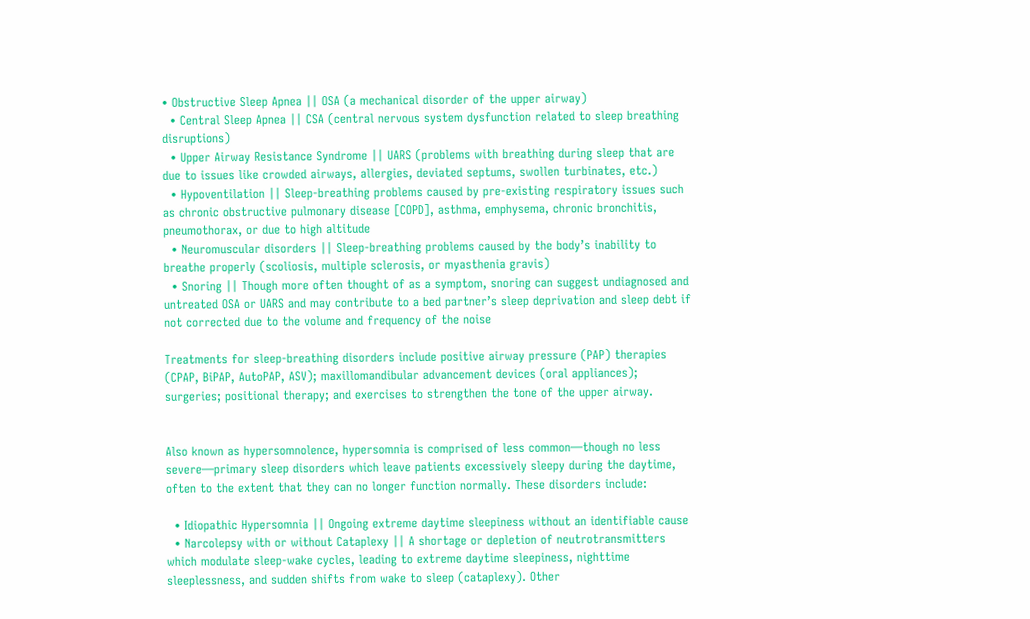• Obstructive Sleep Apnea || OSA (a mechanical disorder of the upper airway)
  • Central Sleep Apnea || CSA (central nervous system dysfunction related to sleep breathing disruptions)
  • Upper Airway Resistance Syndrome || UARS (problems with breathing during sleep that are due to issues like crowded airways, allergies, deviated septums, swollen turbinates, etc.)
  • Hypoventilation || Sleep-breathing problems caused by pre-existing respiratory issues such as chronic obstructive pulmonary disease [COPD], asthma, emphysema, chronic bronchitis, pneumothorax, or due to high altitude
  • Neuromuscular disorders || Sleep-breathing problems caused by the body’s inability to breathe properly (scoliosis, multiple sclerosis, or myasthenia gravis)
  • Snoring || Though more often thought of as a symptom, snoring can suggest undiagnosed and untreated OSA or UARS and may contribute to a bed partner’s sleep deprivation and sleep debt if not corrected due to the volume and frequency of the noise

Treatments for sleep-breathing disorders include positive airway pressure (PAP) therapies (CPAP, BiPAP, AutoPAP, ASV); maxillomandibular advancement devices (oral appliances); surgeries; positional therapy; and exercises to strengthen the tone of the upper airway.


Also known as hypersomnolence, hypersomnia is comprised of less common—though no less severe—primary sleep disorders which leave patients excessively sleepy during the daytime, often to the extent that they can no longer function normally. These disorders include:

  • Idiopathic Hypersomnia || Ongoing extreme daytime sleepiness without an identifiable cause
  • Narcolepsy with or without Cataplexy || A shortage or depletion of neutrotransmitters which modulate sleep-wake cycles, leading to extreme daytime sleepiness, nighttime sleeplessness, and sudden shifts from wake to sleep (cataplexy). Other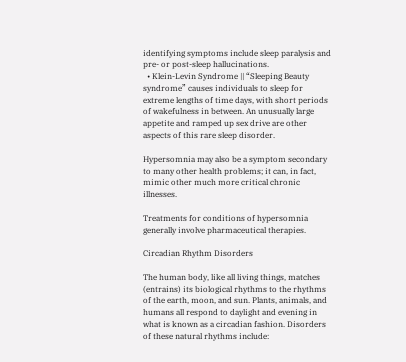identifying symptoms include sleep paralysis and pre- or post-sleep hallucinations.
  • Klein-Levin Syndrome || “Sleeping Beauty syndrome” causes individuals to sleep for extreme lengths of time days, with short periods of wakefulness in between. An unusually large appetite and ramped up sex drive are other aspects of this rare sleep disorder.

Hypersomnia may also be a symptom secondary to many other health problems; it can, in fact, mimic other much more critical chronic illnesses.

Treatments for conditions of hypersomnia generally involve pharmaceutical therapies.

Circadian Rhythm Disorders

The human body, like all living things, matches (entrains) its biological rhythms to the rhythms of the earth, moon, and sun. Plants, animals, and humans all respond to daylight and evening in what is known as a circadian fashion. Disorders of these natural rhythms include: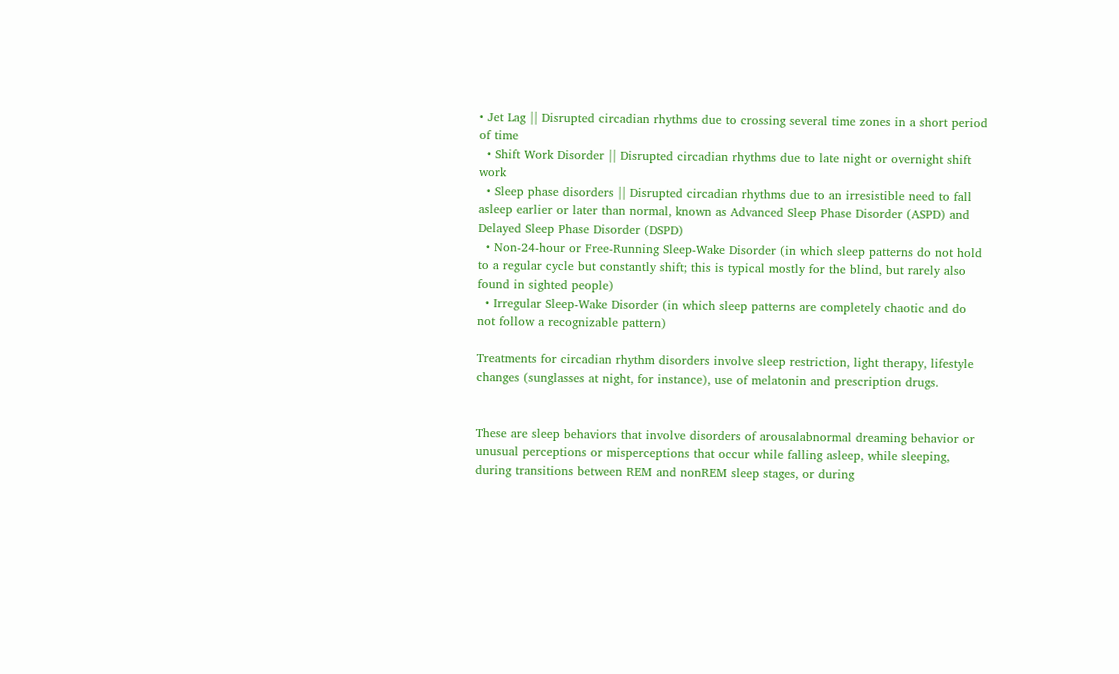• Jet Lag || Disrupted circadian rhythms due to crossing several time zones in a short period of time
  • Shift Work Disorder || Disrupted circadian rhythms due to late night or overnight shift work
  • Sleep phase disorders || Disrupted circadian rhythms due to an irresistible need to fall asleep earlier or later than normal, known as Advanced Sleep Phase Disorder (ASPD) and Delayed Sleep Phase Disorder (DSPD)
  • Non-24-hour or Free-Running Sleep-Wake Disorder (in which sleep patterns do not hold to a regular cycle but constantly shift; this is typical mostly for the blind, but rarely also found in sighted people)
  • Irregular Sleep-Wake Disorder (in which sleep patterns are completely chaotic and do not follow a recognizable pattern)

Treatments for circadian rhythm disorders involve sleep restriction, light therapy, lifestyle changes (sunglasses at night, for instance), use of melatonin and prescription drugs.


These are sleep behaviors that involve disorders of arousalabnormal dreaming behavior or unusual perceptions or misperceptions that occur while falling asleep, while sleeping, during transitions between REM and nonREM sleep stages, or during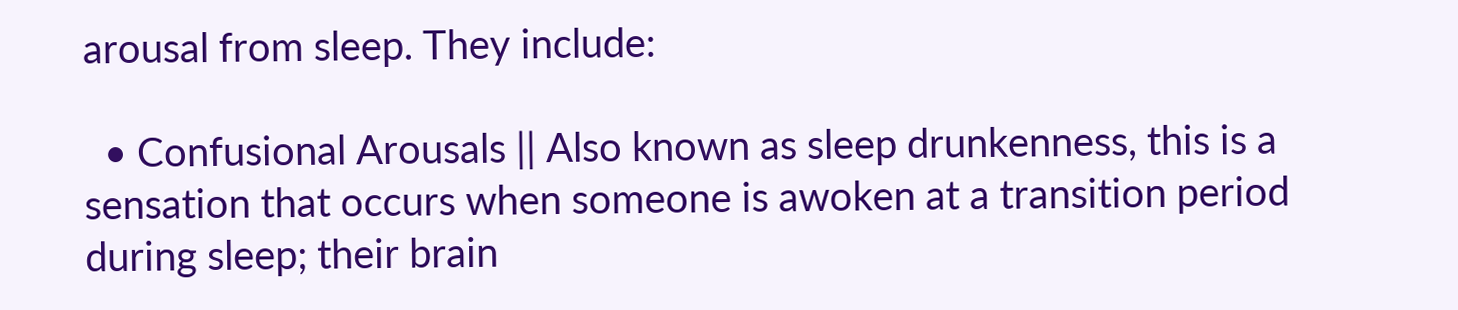arousal from sleep. They include:

  • Confusional Arousals || Also known as sleep drunkenness, this is a sensation that occurs when someone is awoken at a transition period during sleep; their brain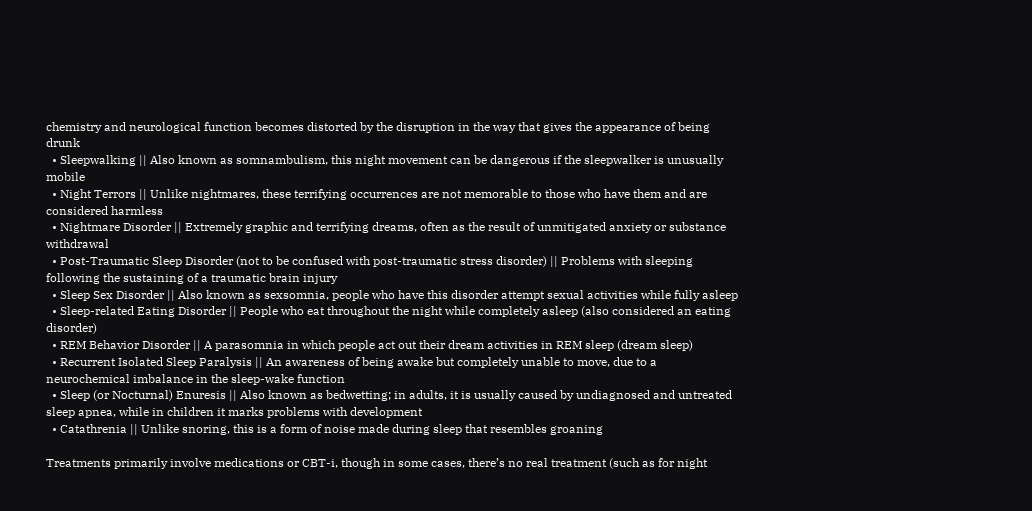chemistry and neurological function becomes distorted by the disruption in the way that gives the appearance of being drunk
  • Sleepwalking || Also known as somnambulism, this night movement can be dangerous if the sleepwalker is unusually mobile
  • Night Terrors || Unlike nightmares, these terrifying occurrences are not memorable to those who have them and are considered harmless
  • Nightmare Disorder || Extremely graphic and terrifying dreams, often as the result of unmitigated anxiety or substance withdrawal
  • Post-Traumatic Sleep Disorder (not to be confused with post-traumatic stress disorder) || Problems with sleeping following the sustaining of a traumatic brain injury
  • Sleep Sex Disorder || Also known as sexsomnia, people who have this disorder attempt sexual activities while fully asleep
  • Sleep-related Eating Disorder || People who eat throughout the night while completely asleep (also considered an eating disorder)
  • REM Behavior Disorder || A parasomnia in which people act out their dream activities in REM sleep (dream sleep)
  • Recurrent Isolated Sleep Paralysis || An awareness of being awake but completely unable to move, due to a neurochemical imbalance in the sleep-wake function
  • Sleep (or Nocturnal) Enuresis || Also known as bedwetting; in adults, it is usually caused by undiagnosed and untreated sleep apnea, while in children it marks problems with development
  • Catathrenia || Unlike snoring, this is a form of noise made during sleep that resembles groaning

Treatments primarily involve medications or CBT-i, though in some cases, there’s no real treatment (such as for night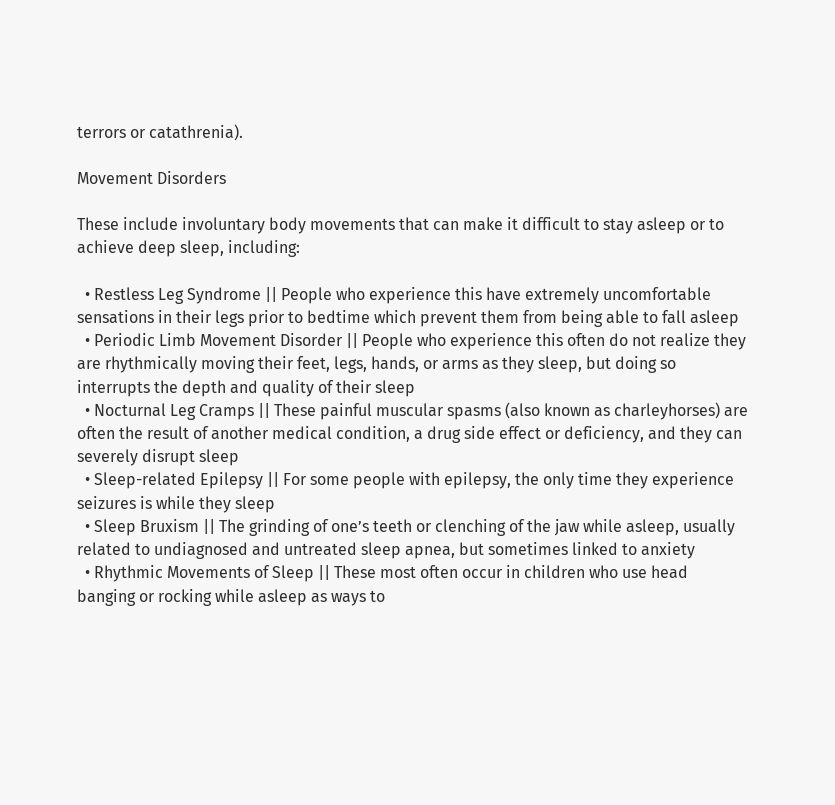terrors or catathrenia).

Movement Disorders

These include involuntary body movements that can make it difficult to stay asleep or to achieve deep sleep, including:

  • Restless Leg Syndrome || People who experience this have extremely uncomfortable sensations in their legs prior to bedtime which prevent them from being able to fall asleep
  • Periodic Limb Movement Disorder || People who experience this often do not realize they are rhythmically moving their feet, legs, hands, or arms as they sleep, but doing so interrupts the depth and quality of their sleep
  • Nocturnal Leg Cramps || These painful muscular spasms (also known as charleyhorses) are often the result of another medical condition, a drug side effect or deficiency, and they can severely disrupt sleep
  • Sleep-related Epilepsy || For some people with epilepsy, the only time they experience seizures is while they sleep
  • Sleep Bruxism || The grinding of one’s teeth or clenching of the jaw while asleep, usually related to undiagnosed and untreated sleep apnea, but sometimes linked to anxiety
  • Rhythmic Movements of Sleep || These most often occur in children who use head banging or rocking while asleep as ways to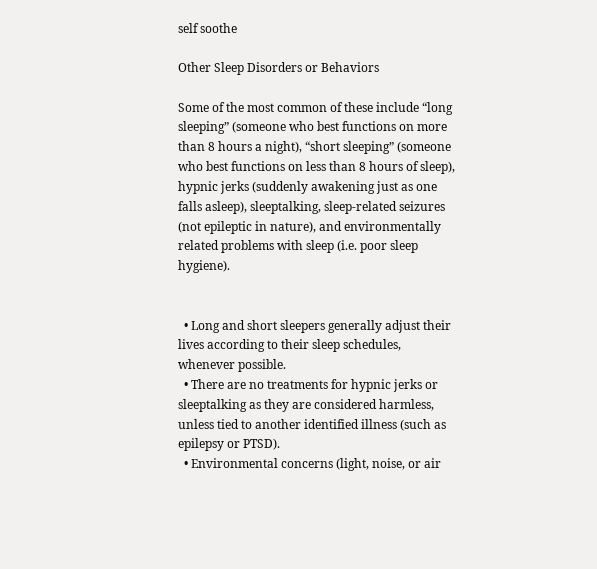self soothe

Other Sleep Disorders or Behaviors

Some of the most common of these include “long sleeping” (someone who best functions on more than 8 hours a night), “short sleeping” (someone who best functions on less than 8 hours of sleep), hypnic jerks (suddenly awakening just as one falls asleep), sleeptalking, sleep-related seizures (not epileptic in nature), and environmentally related problems with sleep (i.e. poor sleep hygiene).


  • Long and short sleepers generally adjust their lives according to their sleep schedules, whenever possible.
  • There are no treatments for hypnic jerks or sleeptalking as they are considered harmless, unless tied to another identified illness (such as epilepsy or PTSD).
  • Environmental concerns (light, noise, or air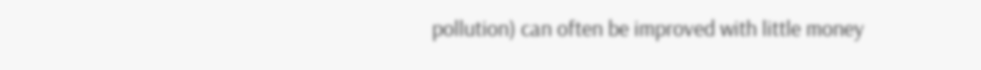pollution) can often be improved with little money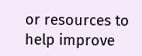or resources to help improve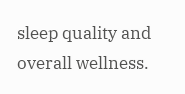sleep quality and overall wellness.